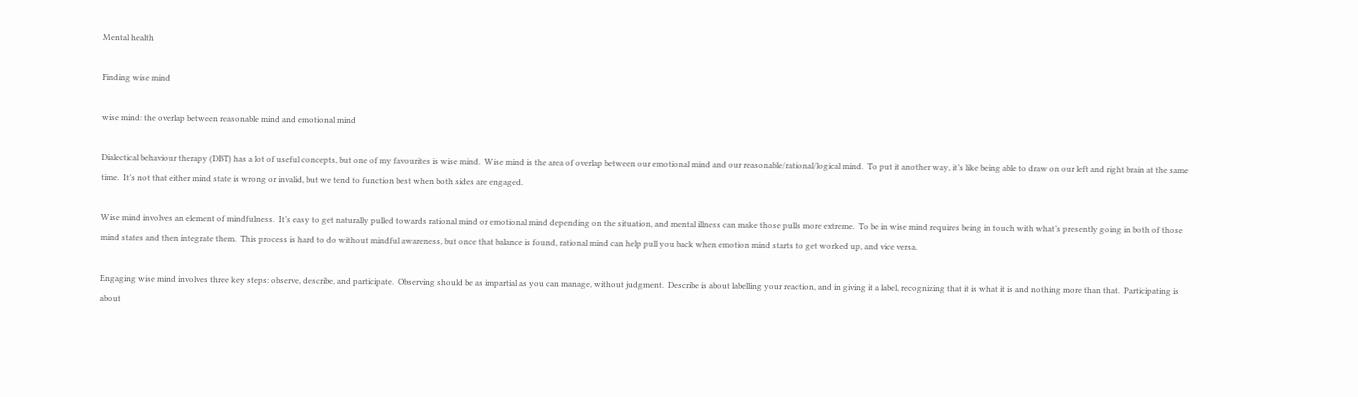Mental health

Finding wise mind

wise mind: the overlap between reasonable mind and emotional mind

Dialectical behaviour therapy (DBT) has a lot of useful concepts, but one of my favourites is wise mind.  Wise mind is the area of overlap between our emotional mind and our reasonable/rational/logical mind.  To put it another way, it’s like being able to draw on our left and right brain at the same time.  It’s not that either mind state is wrong or invalid, but we tend to function best when both sides are engaged.

Wise mind involves an element of mindfulness.  It’s easy to get naturally pulled towards rational mind or emotional mind depending on the situation, and mental illness can make those pulls more extreme.  To be in wise mind requires being in touch with what’s presently going in both of those mind states and then integrate them.  This process is hard to do without mindful awareness, but once that balance is found, rational mind can help pull you back when emotion mind starts to get worked up, and vice versa.

Engaging wise mind involves three key steps: observe, describe, and participate.  Observing should be as impartial as you can manage, without judgment.  Describe is about labelling your reaction, and in giving it a label, recognizing that it is what it is and nothing more than that.  Participating is about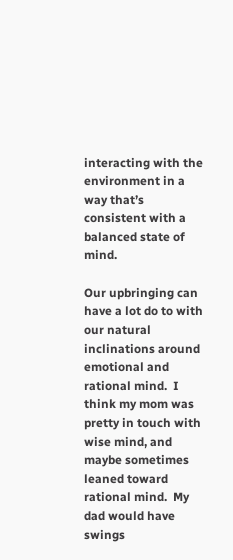interacting with the environment in a way that’s consistent with a balanced state of mind.

Our upbringing can have a lot do to with our natural inclinations around emotional and rational mind.  I think my mom was pretty in touch with wise mind, and maybe sometimes leaned toward rational mind.  My dad would have swings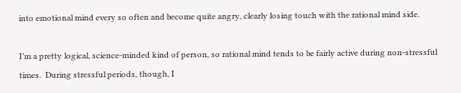into emotional mind every so often and become quite angry, clearly losing touch with the rational mind side.

I’m a pretty logical, science-minded kind of person, so rational mind tends to be fairly active during non-stressful times.  During stressful periods, though, I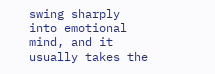swing sharply into emotional mind, and it usually takes the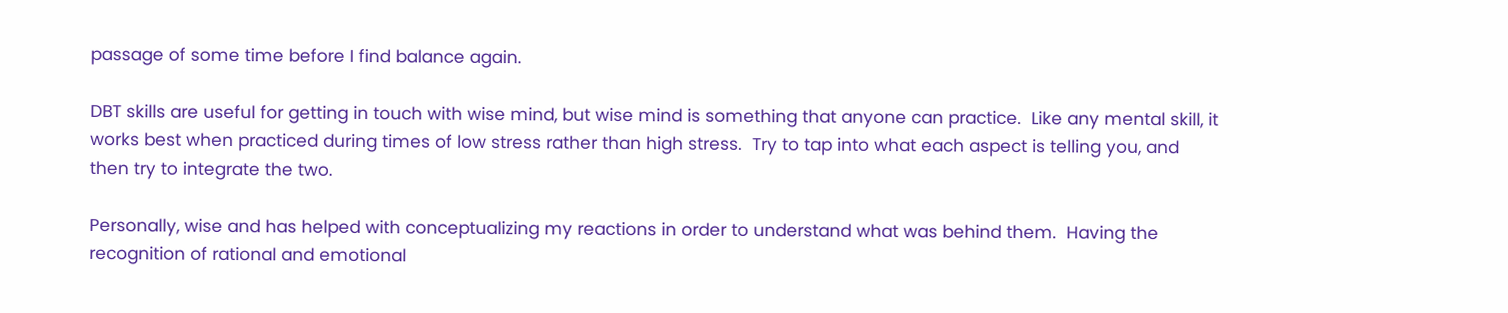passage of some time before I find balance again.

DBT skills are useful for getting in touch with wise mind, but wise mind is something that anyone can practice.  Like any mental skill, it works best when practiced during times of low stress rather than high stress.  Try to tap into what each aspect is telling you, and then try to integrate the two.

Personally, wise and has helped with conceptualizing my reactions in order to understand what was behind them.  Having the recognition of rational and emotional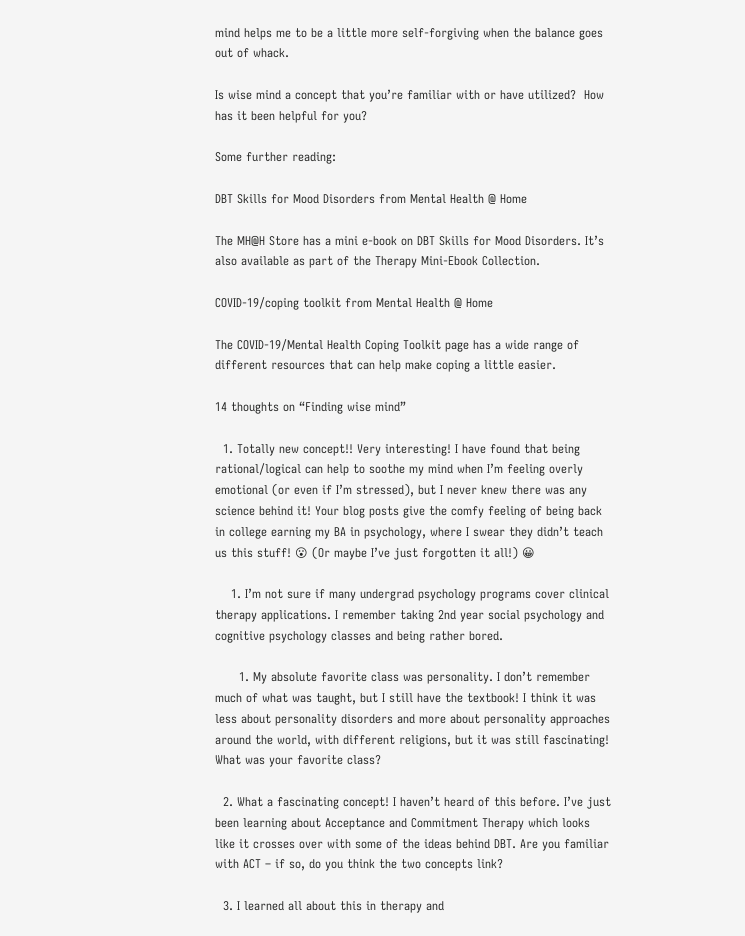mind helps me to be a little more self-forgiving when the balance goes out of whack.

Is wise mind a concept that you’re familiar with or have utilized?  How has it been helpful for you?

Some further reading:

DBT Skills for Mood Disorders from Mental Health @ Home

The MH@H Store has a mini e-book on DBT Skills for Mood Disorders. It’s also available as part of the Therapy Mini-Ebook Collection.

COVID-19/coping toolkit from Mental Health @ Home

The COVID-19/Mental Health Coping Toolkit page has a wide range of different resources that can help make coping a little easier.

14 thoughts on “Finding wise mind”

  1. Totally new concept!! Very interesting! I have found that being rational/logical can help to soothe my mind when I’m feeling overly emotional (or even if I’m stressed), but I never knew there was any science behind it! Your blog posts give the comfy feeling of being back in college earning my BA in psychology, where I swear they didn’t teach us this stuff! 😮 (Or maybe I’ve just forgotten it all!) 😀

    1. I’m not sure if many undergrad psychology programs cover clinical therapy applications. I remember taking 2nd year social psychology and cognitive psychology classes and being rather bored.

      1. My absolute favorite class was personality. I don’t remember much of what was taught, but I still have the textbook! I think it was less about personality disorders and more about personality approaches around the world, with different religions, but it was still fascinating! What was your favorite class?

  2. What a fascinating concept! I haven’t heard of this before. I’ve just been learning about Acceptance and Commitment Therapy which looks like it crosses over with some of the ideas behind DBT. Are you familiar with ACT – if so, do you think the two concepts link?

  3. I learned all about this in therapy and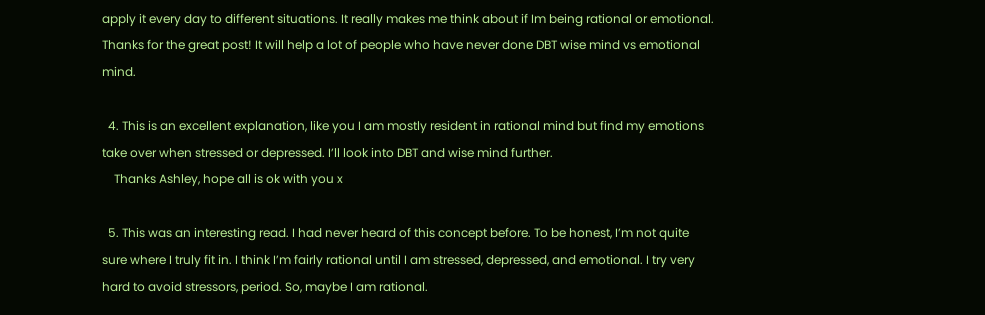apply it every day to different situations. It really makes me think about if Im being rational or emotional. Thanks for the great post! It will help a lot of people who have never done DBT wise mind vs emotional mind.

  4. This is an excellent explanation, like you I am mostly resident in rational mind but find my emotions take over when stressed or depressed. I’ll look into DBT and wise mind further.
    Thanks Ashley, hope all is ok with you x

  5. This was an interesting read. I had never heard of this concept before. To be honest, I’m not quite sure where I truly fit in. I think I’m fairly rational until I am stressed, depressed, and emotional. I try very hard to avoid stressors, period. So, maybe I am rational.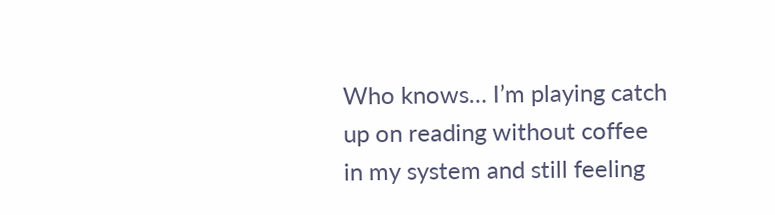Who knows… I’m playing catch up on reading without coffee in my system and still feeling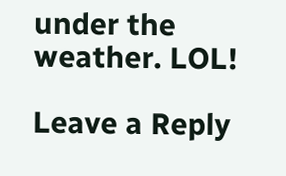under the weather. LOL!

Leave a Reply